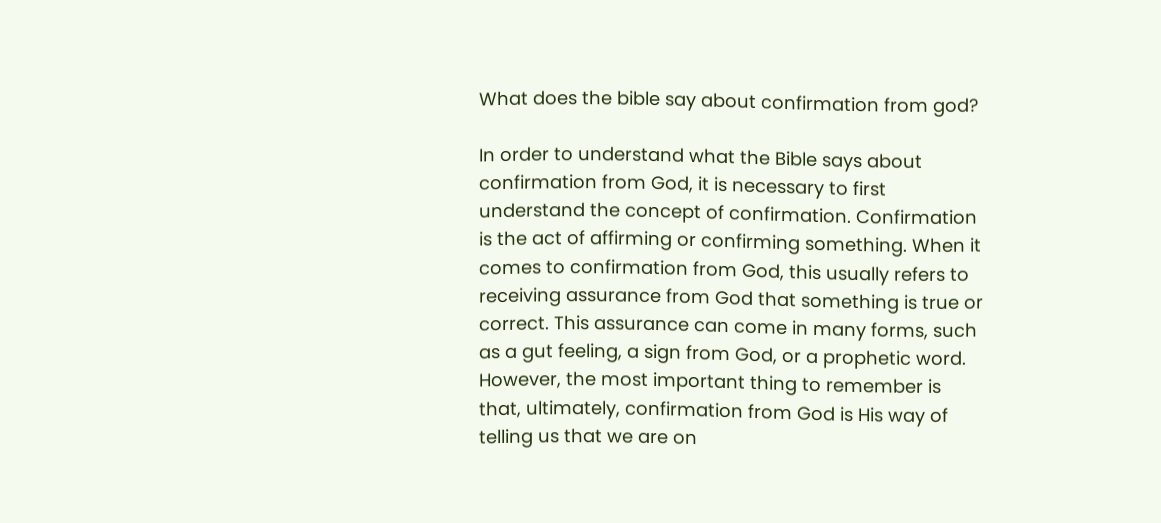What does the bible say about confirmation from god?

In order to understand what the Bible says about confirmation from God, it is necessary to first understand the concept of confirmation. Confirmation is the act of affirming or confirming something. When it comes to confirmation from God, this usually refers to receiving assurance from God that something is true or correct. This assurance can come in many forms, such as a gut feeling, a sign from God, or a prophetic word. However, the most important thing to remember is that, ultimately, confirmation from God is His way of telling us that we are on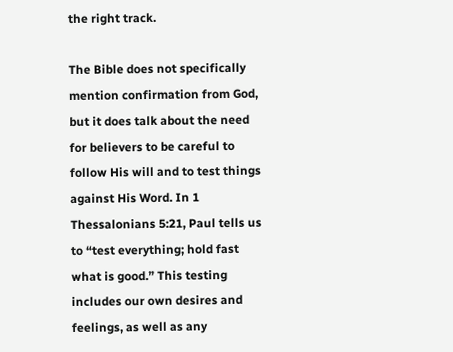the right track.

The Bible does not specifically mention confirmation from God, but it does talk about the need for believers to be careful to follow His will and to test things against His Word. In 1 Thessalonians 5:21, Paul tells us to “test everything; hold fast what is good.” This testing includes our own desires and feelings, as well as any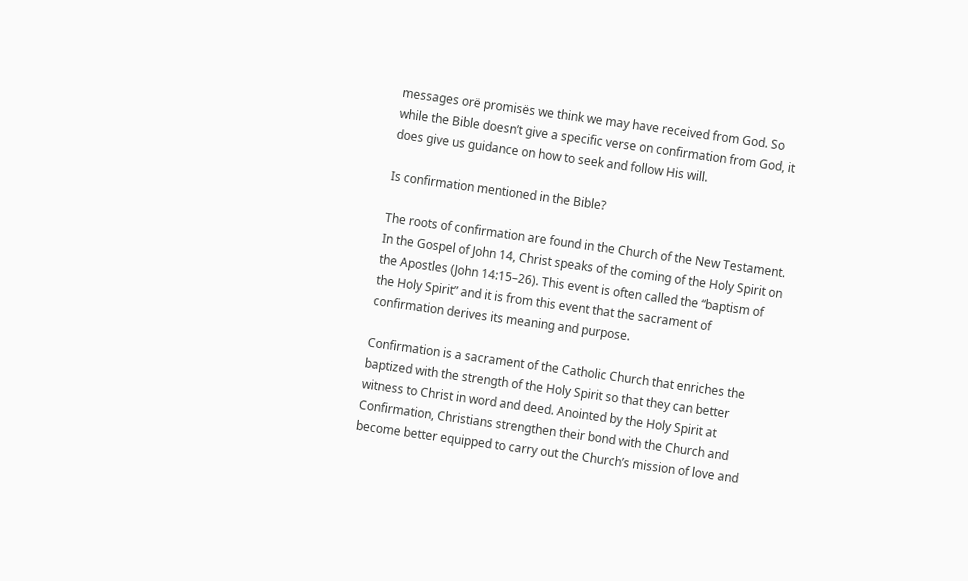messages orë promisës we think we may have received from God. So while the Bible doesn’t give a specific verse on confirmation from God, it does give us guidance on how to seek and follow His will.

Is confirmation mentioned in the Bible?

The roots of confirmation are found in the Church of the New Testament. In the Gospel of John 14, Christ speaks of the coming of the Holy Spirit on the Apostles (John 14:15–26). This event is often called the “baptism of the Holy Spirit” and it is from this event that the sacrament of confirmation derives its meaning and purpose.

Confirmation is a sacrament of the Catholic Church that enriches the baptized with the strength of the Holy Spirit so that they can better witness to Christ in word and deed. Anointed by the Holy Spirit at Confirmation, Christians strengthen their bond with the Church and become better equipped to carry out the Church’s mission of love and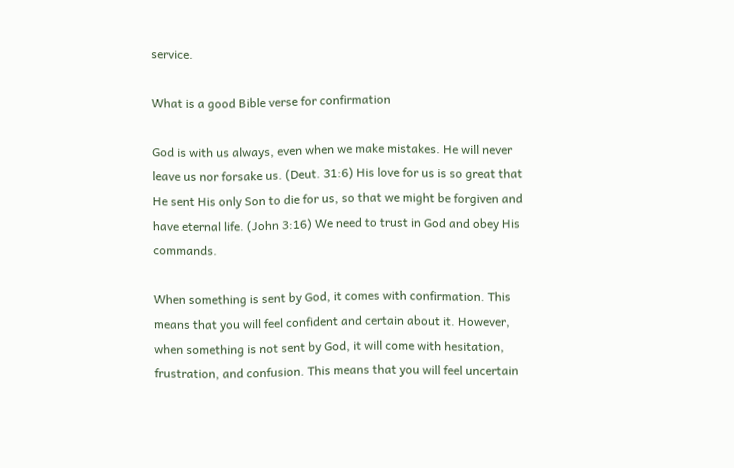service.

What is a good Bible verse for confirmation

God is with us always, even when we make mistakes. He will never leave us nor forsake us. (Deut. 31:6) His love for us is so great that He sent His only Son to die for us, so that we might be forgiven and have eternal life. (John 3:16) We need to trust in God and obey His commands.

When something is sent by God, it comes with confirmation. This means that you will feel confident and certain about it. However, when something is not sent by God, it will come with hesitation, frustration, and confusion. This means that you will feel uncertain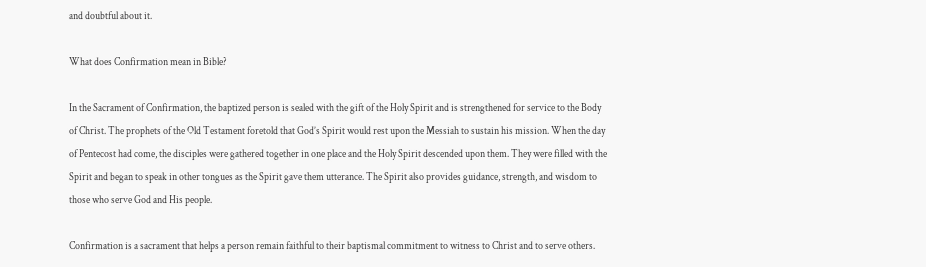and doubtful about it.

What does Confirmation mean in Bible?

In the Sacrament of Confirmation, the baptized person is sealed with the gift of the Holy Spirit and is strengthened for service to the Body of Christ. The prophets of the Old Testament foretold that God’s Spirit would rest upon the Messiah to sustain his mission. When the day of Pentecost had come, the disciples were gathered together in one place and the Holy Spirit descended upon them. They were filled with the Spirit and began to speak in other tongues as the Spirit gave them utterance. The Spirit also provides guidance, strength, and wisdom to those who serve God and His people.

Confirmation is a sacrament that helps a person remain faithful to their baptismal commitment to witness to Christ and to serve others.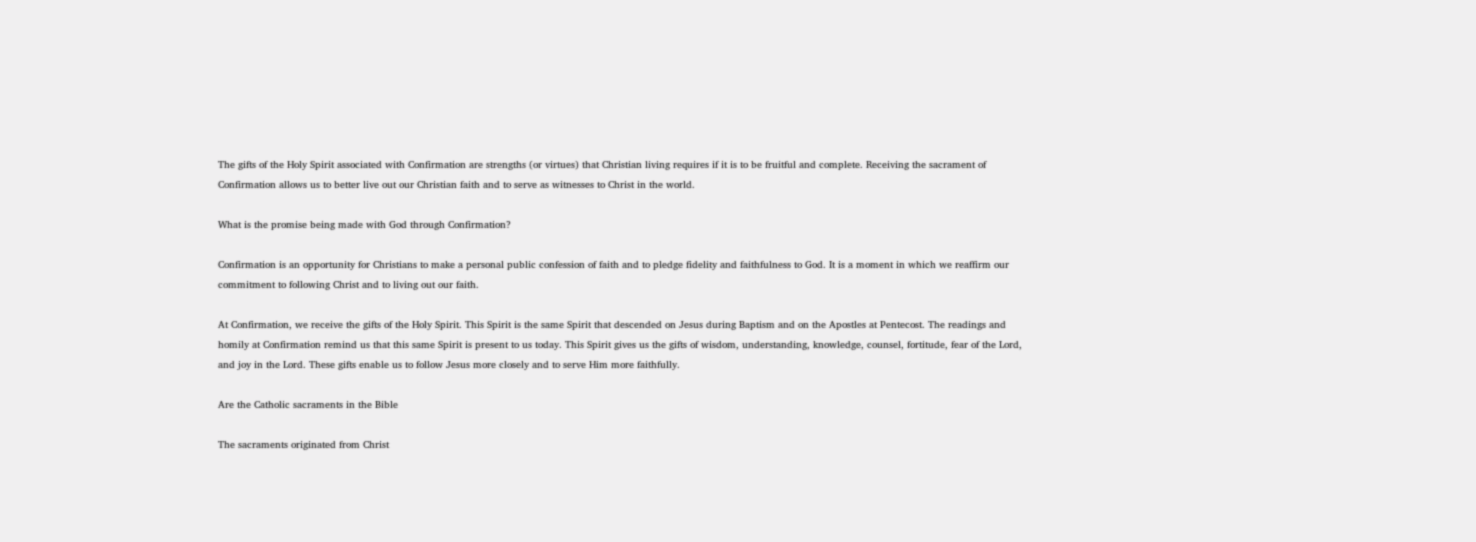The gifts of the Holy Spirit associated with Confirmation are strengths (or virtues) that Christian living requires if it is to be fruitful and complete. Receiving the sacrament of Confirmation allows us to better live out our Christian faith and to serve as witnesses to Christ in the world.

What is the promise being made with God through Confirmation?

Confirmation is an opportunity for Christians to make a personal public confession of faith and to pledge fidelity and faithfulness to God. It is a moment in which we reaffirm our commitment to following Christ and to living out our faith.

At Confirmation, we receive the gifts of the Holy Spirit. This Spirit is the same Spirit that descended on Jesus during Baptism and on the Apostles at Pentecost. The readings and homily at Confirmation remind us that this same Spirit is present to us today. This Spirit gives us the gifts of wisdom, understanding, knowledge, counsel, fortitude, fear of the Lord, and joy in the Lord. These gifts enable us to follow Jesus more closely and to serve Him more faithfully.

Are the Catholic sacraments in the Bible

The sacraments originated from Christ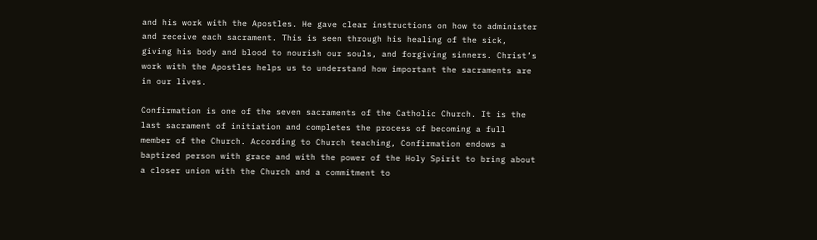and his work with the Apostles. He gave clear instructions on how to administer and receive each sacrament. This is seen through his healing of the sick, giving his body and blood to nourish our souls, and forgiving sinners. Christ’s work with the Apostles helps us to understand how important the sacraments are in our lives.

Confirmation is one of the seven sacraments of the Catholic Church. It is the last sacrament of initiation and completes the process of becoming a full member of the Church. According to Church teaching, Confirmation endows a baptized person with grace and with the power of the Holy Spirit to bring about a closer union with the Church and a commitment to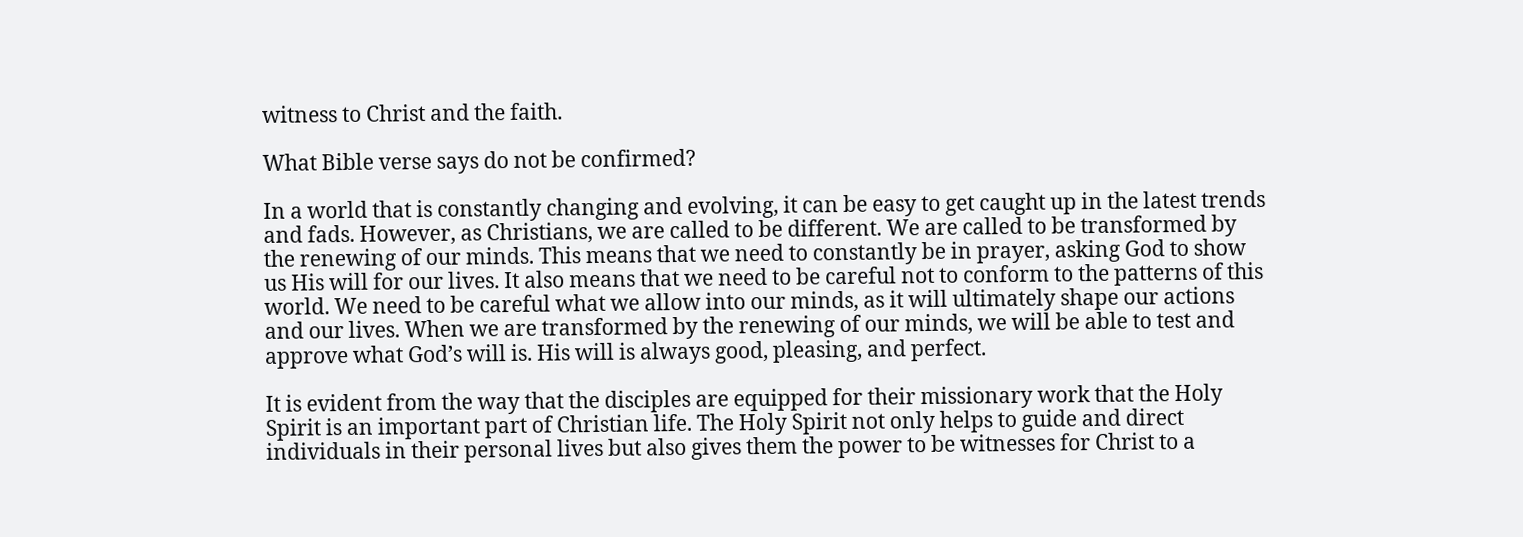witness to Christ and the faith.

What Bible verse says do not be confirmed?

In a world that is constantly changing and evolving, it can be easy to get caught up in the latest trends and fads. However, as Christians, we are called to be different. We are called to be transformed by the renewing of our minds. This means that we need to constantly be in prayer, asking God to show us His will for our lives. It also means that we need to be careful not to conform to the patterns of this world. We need to be careful what we allow into our minds, as it will ultimately shape our actions and our lives. When we are transformed by the renewing of our minds, we will be able to test and approve what God’s will is. His will is always good, pleasing, and perfect.

It is evident from the way that the disciples are equipped for their missionary work that the Holy Spirit is an important part of Christian life. The Holy Spirit not only helps to guide and direct individuals in their personal lives but also gives them the power to be witnesses for Christ to a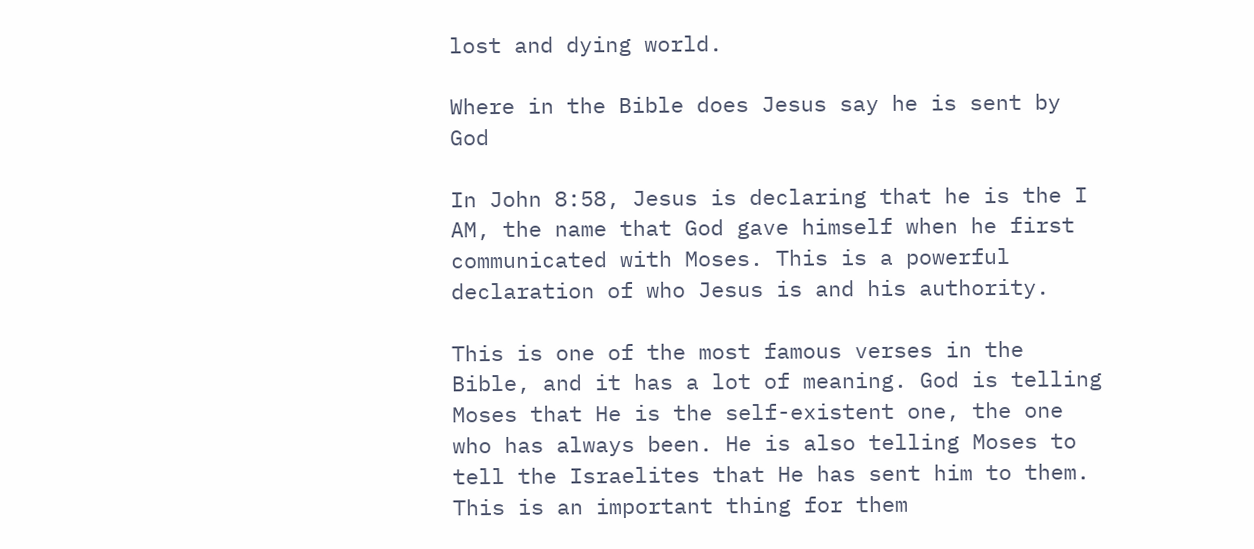lost and dying world.

Where in the Bible does Jesus say he is sent by God

In John 8:58, Jesus is declaring that he is the I AM, the name that God gave himself when he first communicated with Moses. This is a powerful declaration of who Jesus is and his authority.

This is one of the most famous verses in the Bible, and it has a lot of meaning. God is telling Moses that He is the self-existent one, the one who has always been. He is also telling Moses to tell the Israelites that He has sent him to them. This is an important thing for them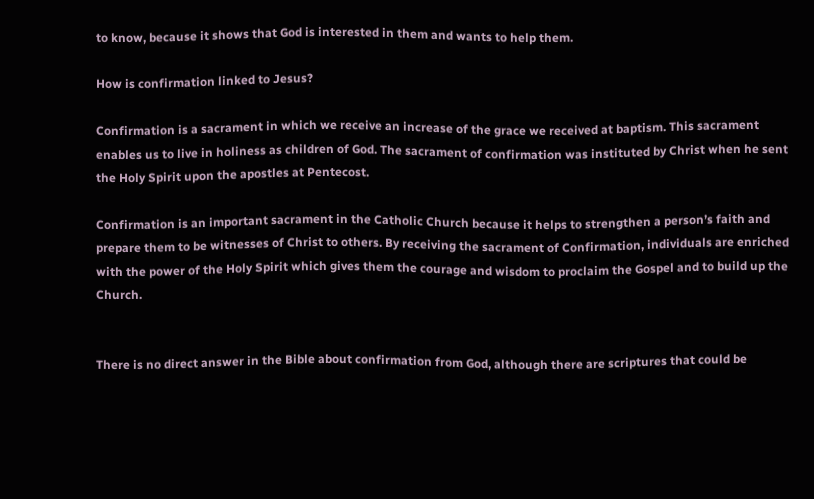to know, because it shows that God is interested in them and wants to help them.

How is confirmation linked to Jesus?

Confirmation is a sacrament in which we receive an increase of the grace we received at baptism. This sacrament enables us to live in holiness as children of God. The sacrament of confirmation was instituted by Christ when he sent the Holy Spirit upon the apostles at Pentecost.

Confirmation is an important sacrament in the Catholic Church because it helps to strengthen a person’s faith and prepare them to be witnesses of Christ to others. By receiving the sacrament of Confirmation, individuals are enriched with the power of the Holy Spirit which gives them the courage and wisdom to proclaim the Gospel and to build up the Church.


There is no direct answer in the Bible about confirmation from God, although there are scriptures that could be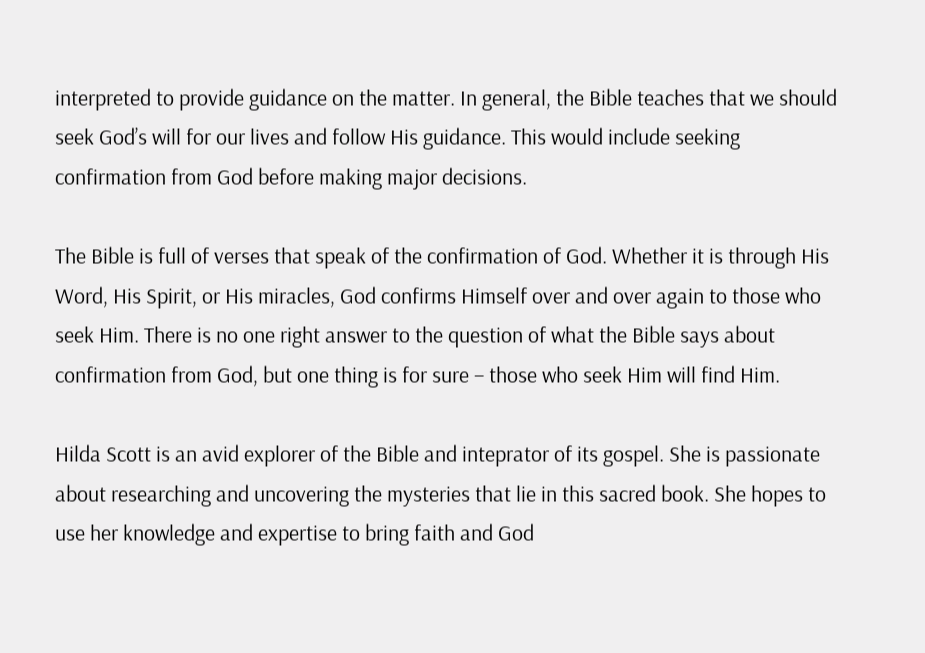interpreted to provide guidance on the matter. In general, the Bible teaches that we should seek God’s will for our lives and follow His guidance. This would include seeking confirmation from God before making major decisions.

The Bible is full of verses that speak of the confirmation of God. Whether it is through His Word, His Spirit, or His miracles, God confirms Himself over and over again to those who seek Him. There is no one right answer to the question of what the Bible says about confirmation from God, but one thing is for sure – those who seek Him will find Him.

Hilda Scott is an avid explorer of the Bible and inteprator of its gospel. She is passionate about researching and uncovering the mysteries that lie in this sacred book. She hopes to use her knowledge and expertise to bring faith and God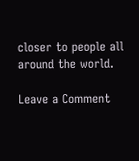closer to people all around the world.

Leave a Comment